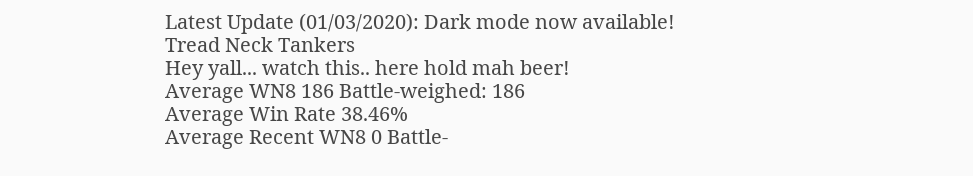Latest Update (01/03/2020): Dark mode now available!
Tread Neck Tankers
Hey yall... watch this.. here hold mah beer!
Average WN8 186 Battle-weighed: 186
Average Win Rate 38.46%
Average Recent WN8 0 Battle-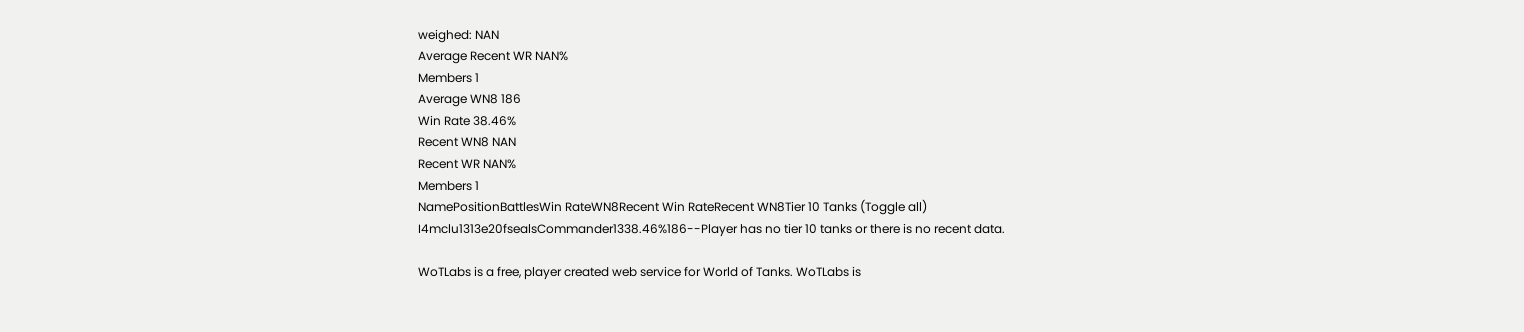weighed: NAN
Average Recent WR NAN%
Members 1
Average WN8 186
Win Rate 38.46%
Recent WN8 NAN
Recent WR NAN%
Members 1
NamePositionBattlesWin RateWN8Recent Win RateRecent WN8Tier 10 Tanks (Toggle all)
I4mclu1313e20fsealsCommander1338.46%186--Player has no tier 10 tanks or there is no recent data.

WoTLabs is a free, player created web service for World of Tanks. WoTLabs is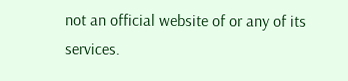not an official website of or any of its services.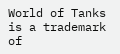World of Tanks is a trademark of